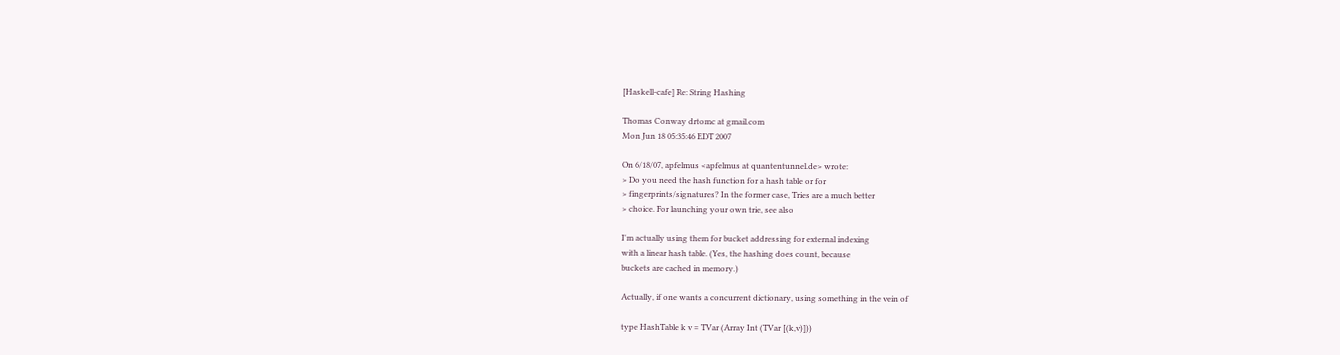[Haskell-cafe] Re: String Hashing

Thomas Conway drtomc at gmail.com
Mon Jun 18 05:35:46 EDT 2007

On 6/18/07, apfelmus <apfelmus at quantentunnel.de> wrote:
> Do you need the hash function for a hash table or for
> fingerprints/signatures? In the former case, Tries are a much better
> choice. For launching your own trie, see also

I'm actually using them for bucket addressing for external indexing
with a linear hash table. (Yes, the hashing does count, because
buckets are cached in memory.)

Actually, if one wants a concurrent dictionary, using something in the vein of

type HashTable k v = TVar (Array Int (TVar [(k,v)]))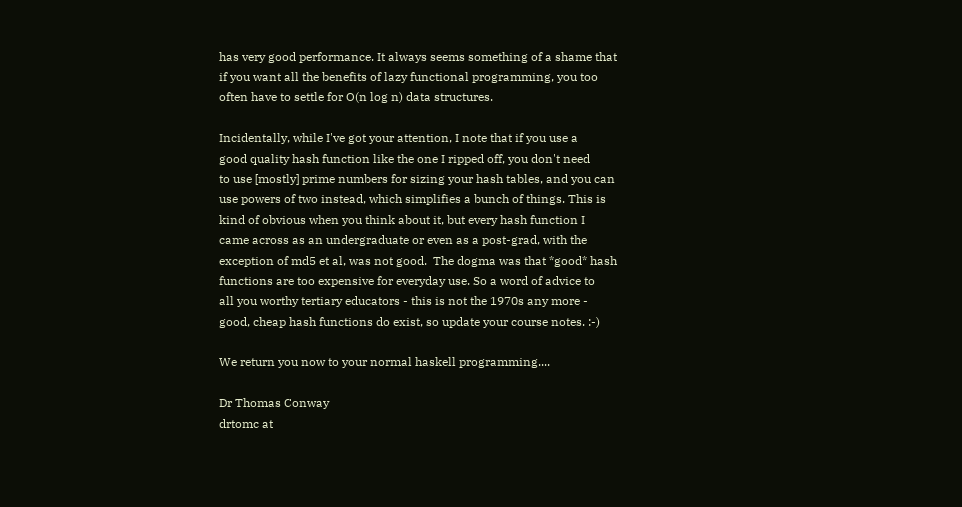has very good performance. It always seems something of a shame that
if you want all the benefits of lazy functional programming, you too
often have to settle for O(n log n) data structures.

Incidentally, while I've got your attention, I note that if you use a
good quality hash function like the one I ripped off, you don't need
to use [mostly] prime numbers for sizing your hash tables, and you can
use powers of two instead, which simplifies a bunch of things. This is
kind of obvious when you think about it, but every hash function I
came across as an undergraduate or even as a post-grad, with the
exception of md5 et al, was not good.  The dogma was that *good* hash
functions are too expensive for everyday use. So a word of advice to
all you worthy tertiary educators - this is not the 1970s any more -
good, cheap hash functions do exist, so update your course notes. :-)

We return you now to your normal haskell programming....

Dr Thomas Conway
drtomc at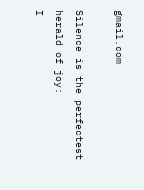gmail.com

Silence is the perfectest herald of joy:
I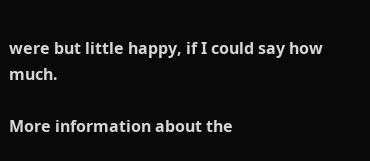were but little happy, if I could say how much.

More information about the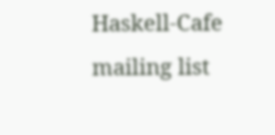Haskell-Cafe mailing list